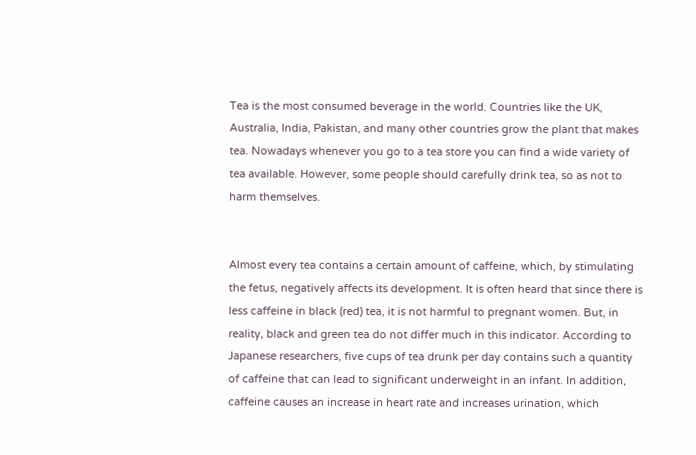Tea is the most consumed beverage in the world. Countries like the UK, Australia, India, Pakistan, and many other countries grow the plant that makes tea. Nowadays whenever you go to a tea store you can find a wide variety of tea available. However, some people should carefully drink tea, so as not to harm themselves.


Almost every tea contains a certain amount of caffeine, which, by stimulating the fetus, negatively affects its development. It is often heard that since there is less caffeine in black (red) tea, it is not harmful to pregnant women. But, in reality, black and green tea do not differ much in this indicator. According to Japanese researchers, five cups of tea drunk per day contains such a quantity of caffeine that can lead to significant underweight in an infant. In addition, caffeine causes an increase in heart rate and increases urination, which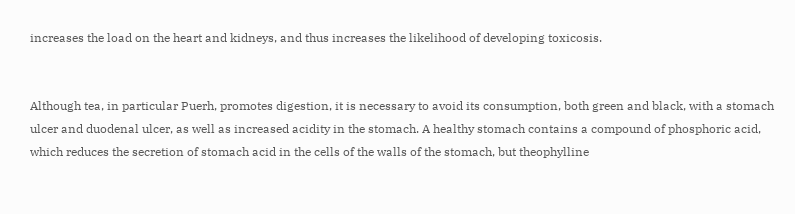increases the load on the heart and kidneys, and thus increases the likelihood of developing toxicosis.


Although tea, in particular Puerh, promotes digestion, it is necessary to avoid its consumption, both green and black, with a stomach ulcer and duodenal ulcer, as well as increased acidity in the stomach. A healthy stomach contains a compound of phosphoric acid, which reduces the secretion of stomach acid in the cells of the walls of the stomach, but theophylline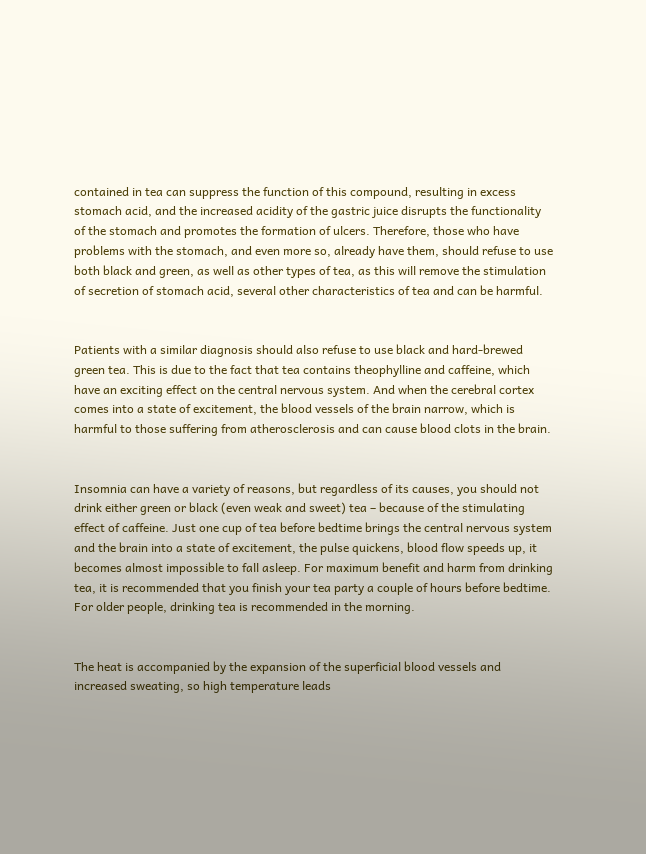contained in tea can suppress the function of this compound, resulting in excess stomach acid, and the increased acidity of the gastric juice disrupts the functionality of the stomach and promotes the formation of ulcers. Therefore, those who have problems with the stomach, and even more so, already have them, should refuse to use both black and green, as well as other types of tea, as this will remove the stimulation of secretion of stomach acid, several other characteristics of tea and can be harmful.


Patients with a similar diagnosis should also refuse to use black and hard-brewed green tea. This is due to the fact that tea contains theophylline and caffeine, which have an exciting effect on the central nervous system. And when the cerebral cortex comes into a state of excitement, the blood vessels of the brain narrow, which is harmful to those suffering from atherosclerosis and can cause blood clots in the brain.


Insomnia can have a variety of reasons, but regardless of its causes, you should not drink either green or black (even weak and sweet) tea – because of the stimulating effect of caffeine. Just one cup of tea before bedtime brings the central nervous system and the brain into a state of excitement, the pulse quickens, blood flow speeds up, it becomes almost impossible to fall asleep. For maximum benefit and harm from drinking tea, it is recommended that you finish your tea party a couple of hours before bedtime. For older people, drinking tea is recommended in the morning.


The heat is accompanied by the expansion of the superficial blood vessels and increased sweating, so high temperature leads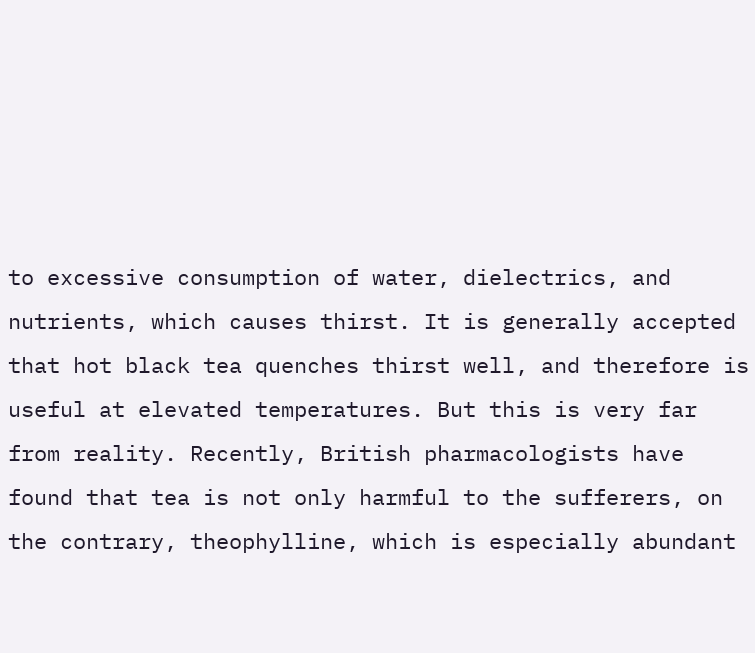to excessive consumption of water, dielectrics, and nutrients, which causes thirst. It is generally accepted that hot black tea quenches thirst well, and therefore is useful at elevated temperatures. But this is very far from reality. Recently, British pharmacologists have found that tea is not only harmful to the sufferers, on the contrary, theophylline, which is especially abundant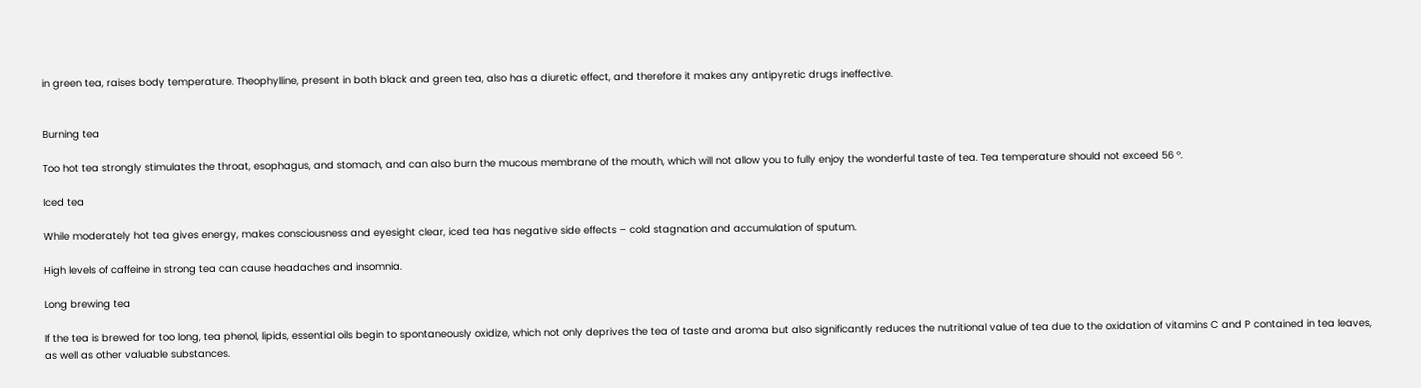in green tea, raises body temperature. Theophylline, present in both black and green tea, also has a diuretic effect, and therefore it makes any antipyretic drugs ineffective.


Burning tea

Too hot tea strongly stimulates the throat, esophagus, and stomach, and can also burn the mucous membrane of the mouth, which will not allow you to fully enjoy the wonderful taste of tea. Tea temperature should not exceed 56 °.

Iced tea

While moderately hot tea gives energy, makes consciousness and eyesight clear, iced tea has negative side effects – cold stagnation and accumulation of sputum.

High levels of caffeine in strong tea can cause headaches and insomnia.

Long brewing tea

If the tea is brewed for too long, tea phenol, lipids, essential oils begin to spontaneously oxidize, which not only deprives the tea of taste and aroma but also significantly reduces the nutritional value of tea due to the oxidation of vitamins C and P contained in tea leaves, as well as other valuable substances.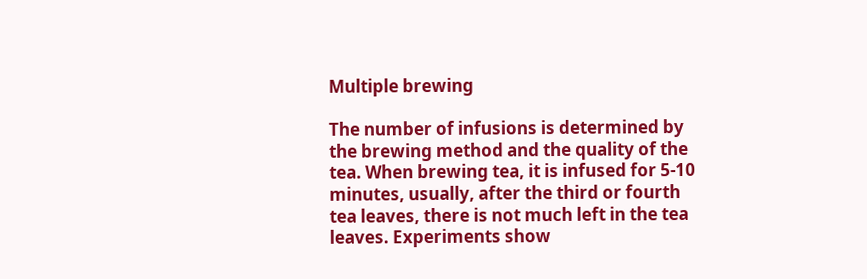Multiple brewing

The number of infusions is determined by the brewing method and the quality of the tea. When brewing tea, it is infused for 5-10 minutes, usually, after the third or fourth tea leaves, there is not much left in the tea leaves. Experiments show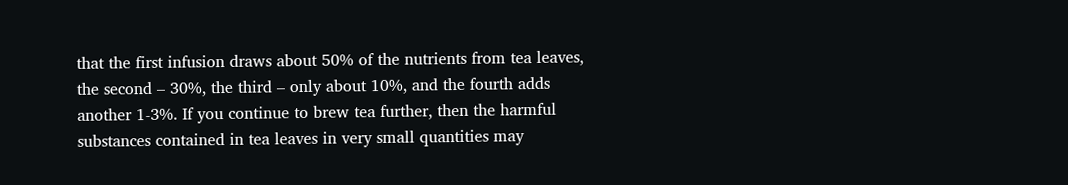that the first infusion draws about 50% of the nutrients from tea leaves, the second – 30%, the third – only about 10%, and the fourth adds another 1-3%. If you continue to brew tea further, then the harmful substances contained in tea leaves in very small quantities may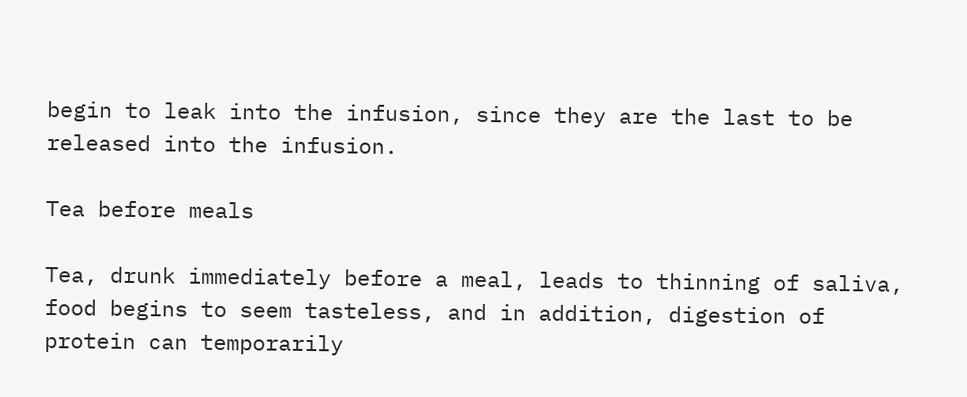begin to leak into the infusion, since they are the last to be released into the infusion.

Tea before meals

Tea, drunk immediately before a meal, leads to thinning of saliva, food begins to seem tasteless, and in addition, digestion of protein can temporarily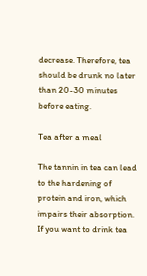decrease. Therefore, tea should be drunk no later than 20-30 minutes before eating.

Tea after a meal

The tannin in tea can lead to the hardening of protein and iron, which impairs their absorption. If you want to drink tea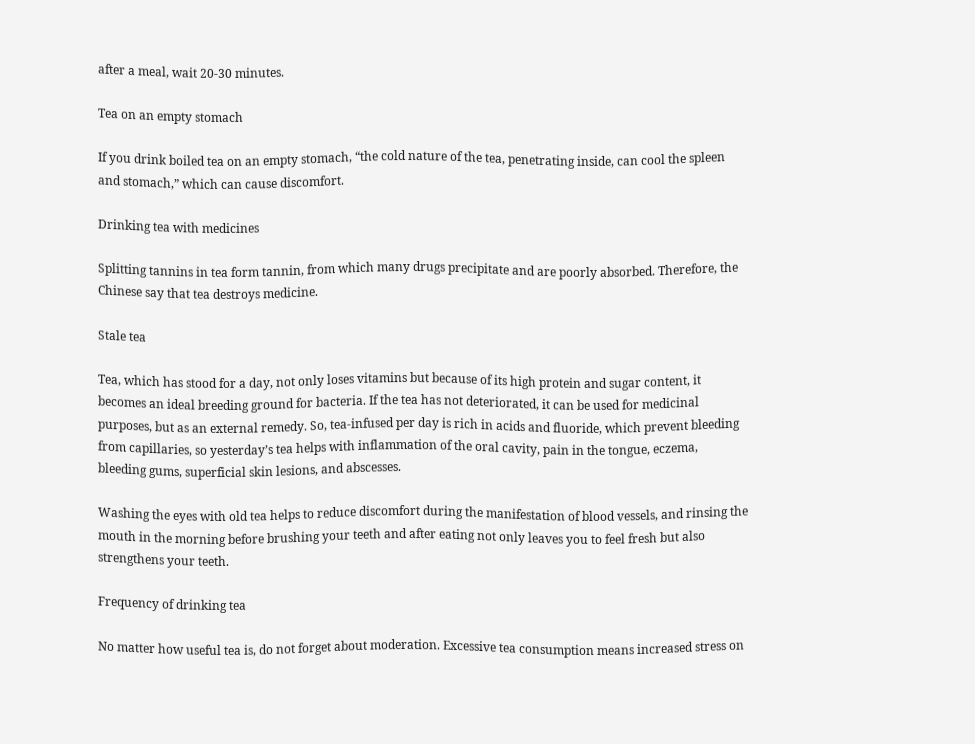after a meal, wait 20-30 minutes.

Tea on an empty stomach

If you drink boiled tea on an empty stomach, “the cold nature of the tea, penetrating inside, can cool the spleen and stomach,” which can cause discomfort.

Drinking tea with medicines

Splitting tannins in tea form tannin, from which many drugs precipitate and are poorly absorbed. Therefore, the Chinese say that tea destroys medicine.

Stale tea

Tea, which has stood for a day, not only loses vitamins but because of its high protein and sugar content, it becomes an ideal breeding ground for bacteria. If the tea has not deteriorated, it can be used for medicinal purposes, but as an external remedy. So, tea-infused per day is rich in acids and fluoride, which prevent bleeding from capillaries, so yesterday’s tea helps with inflammation of the oral cavity, pain in the tongue, eczema, bleeding gums, superficial skin lesions, and abscesses.

Washing the eyes with old tea helps to reduce discomfort during the manifestation of blood vessels, and rinsing the mouth in the morning before brushing your teeth and after eating not only leaves you to feel fresh but also strengthens your teeth.

Frequency of drinking tea

No matter how useful tea is, do not forget about moderation. Excessive tea consumption means increased stress on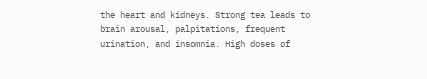the heart and kidneys. Strong tea leads to brain arousal, palpitations, frequent urination, and insomnia. High doses of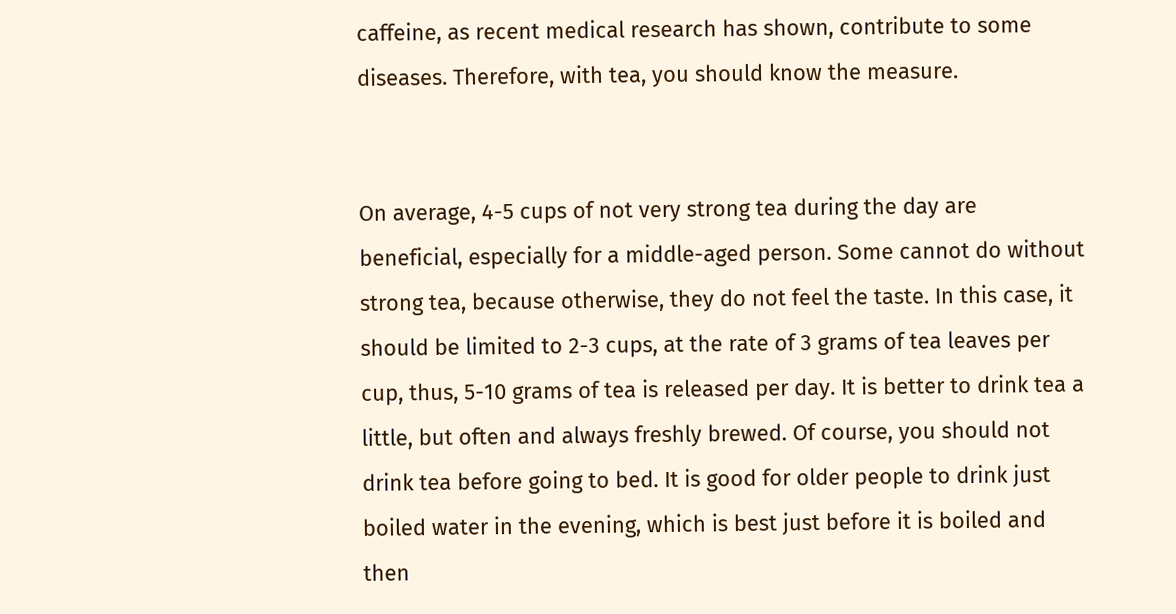caffeine, as recent medical research has shown, contribute to some diseases. Therefore, with tea, you should know the measure.


On average, 4-5 cups of not very strong tea during the day are beneficial, especially for a middle-aged person. Some cannot do without strong tea, because otherwise, they do not feel the taste. In this case, it should be limited to 2-3 cups, at the rate of 3 grams of tea leaves per cup, thus, 5-10 grams of tea is released per day. It is better to drink tea a little, but often and always freshly brewed. Of course, you should not drink tea before going to bed. It is good for older people to drink just boiled water in the evening, which is best just before it is boiled and then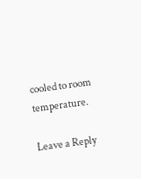cooled to room temperature.

Leave a Reply